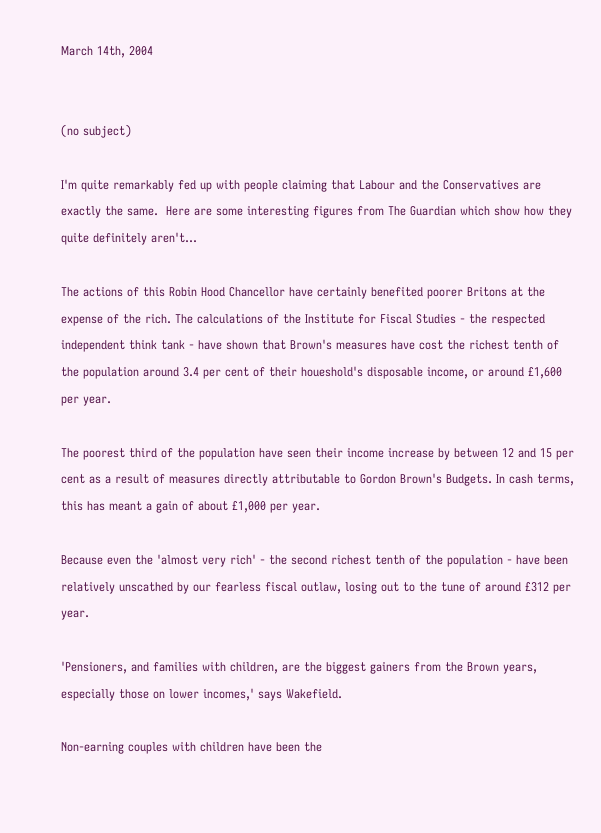March 14th, 2004


(no subject)

I'm quite remarkably fed up with people claiming that Labour and the Conservatives are exactly the same.  Here are some interesting figures from The Guardian which show how they quite definitely aren't...

The actions of this Robin Hood Chancellor have certainly benefited poorer Britons at the expense of the rich. The calculations of the Institute for Fiscal Studies - the respected independent think tank - have shown that Brown's measures have cost the richest tenth of the population around 3.4 per cent of their houeshold's disposable income, or around £1,600 per year.

The poorest third of the population have seen their income increase by between 12 and 15 per cent as a result of measures directly attributable to Gordon Brown's Budgets. In cash terms, this has meant a gain of about £1,000 per year.

Because even the 'almost very rich' - the second richest tenth of the population - have been relatively unscathed by our fearless fiscal outlaw, losing out to the tune of around £312 per year.

'Pensioners, and families with children, are the biggest gainers from the Brown years, especially those on lower incomes,' says Wakefield.

Non-earning couples with children have been the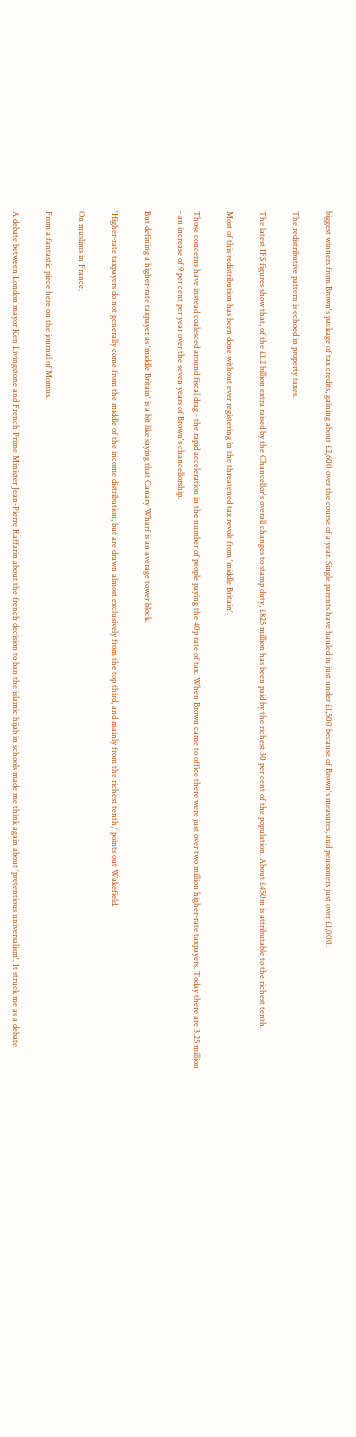biggest winners from Brown's package of tax credits, gaining about £2,600 over the course of a year. Single parents have hauled in just under £1,500 because of Brown's measures, and pensioners just over £1,000.

The redistributive pattern is echoed in property taxes.

The latest IFS figures show that, of the £1.2 billion extra raised by the Chancellor's overall changes to stamp duty, £825 million has been paid by the richest 30 per cent of the population. About £450m is attributable to the richest tenth.

Most of this redistribution has been done without ever registering in the threatened tax revolt from 'middle Britain'.

Those concerns have instead coalesced around fiscal drag - the rapid acceleration in the number of people paying the 40p rate of tax. When Brown came to office there were just over two million higher-rate taxpayers. Today there are 3.25 million - an increase of 9 per cent per year over the seven years of Brown's chancellorship.

But defining a higher-rate taxpayer as 'middle Britain' is a bit like saying that Canary Wharf is an average tower block.

'Higher-rate taxpayers do not generally come from the middle of the income distribution, but are drawn almost exclusively from the top third, and mainly from the richest tenth,' points out Wakefield.

On muslims in France.

From a fantastic piece here on the journal of Momus.

A debate between London mayor Ken Livingstone and French Prime Minister Jean-Pierre Raffarin about the french decision to ban the islamic hijab in schools made me think again about 'pretentious universalism'. It struck me as a debate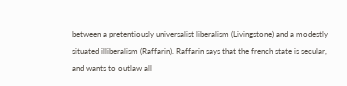between a pretentiously universalist liberalism (Livingstone) and a modestly situated illiberalism (Raffarin). Raffarin says that the french state is secular, and wants to outlaw all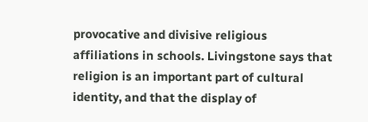provocative and divisive religious affiliations in schools. Livingstone says that religion is an important part of cultural identity, and that the display of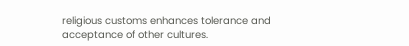religious customs enhances tolerance and acceptance of other cultures.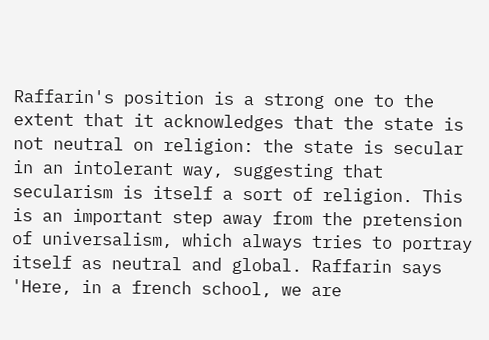Raffarin's position is a strong one to the extent that it acknowledges that the state is not neutral on religion: the state is secular in an intolerant way, suggesting that secularism is itself a sort of religion. This is an important step away from the pretension of universalism, which always tries to portray itself as neutral and global. Raffarin says 'Here, in a french school, we are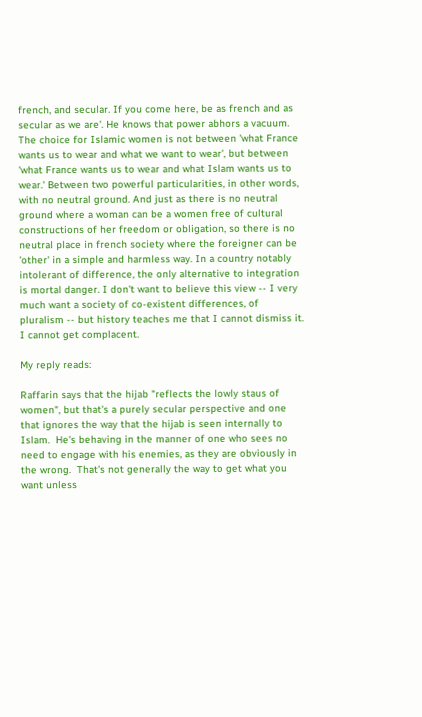french, and secular. If you come here, be as french and as secular as we are'. He knows that power abhors a vacuum. The choice for Islamic women is not between 'what France wants us to wear and what we want to wear', but between 'what France wants us to wear and what Islam wants us to wear.' Between two powerful particularities, in other words, with no neutral ground. And just as there is no neutral ground where a woman can be a women free of cultural constructions of her freedom or obligation, so there is no neutral place in french society where the foreigner can be 'other' in a simple and harmless way. In a country notably intolerant of difference, the only alternative to integration is mortal danger. I don't want to believe this view -- I very much want a society of co-existent differences, of pluralism -- but history teaches me that I cannot dismiss it. I cannot get complacent.

My reply reads:

Raffarin says that the hijab "reflects the lowly staus of women", but that's a purely secular perspective and one that ignores the way that the hijab is seen internally to Islam.  He's behaving in the manner of one who sees no need to engage with his enemies, as they are obviously in the wrong.  That's not generally the way to get what you want unless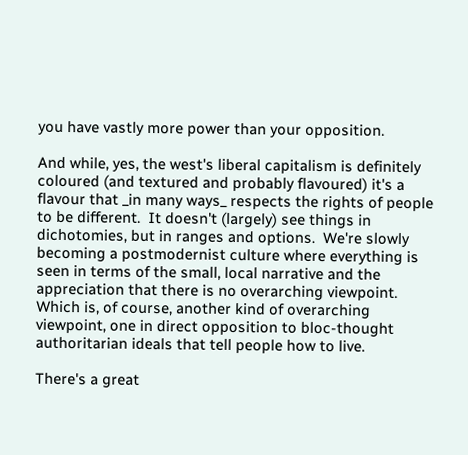you have vastly more power than your opposition.

And while, yes, the west's liberal capitalism is definitely coloured (and textured and probably flavoured) it's a flavour that _in many ways_ respects the rights of people to be different.  It doesn't (largely) see things in dichotomies, but in ranges and options.  We're slowly becoming a postmodernist culture where everything is seen in terms of the small, local narrative and the appreciation that there is no overarching viewpoint.  Which is, of course, another kind of overarching viewpoint, one in direct opposition to bloc-thought authoritarian ideals that tell people how to live.

There's a great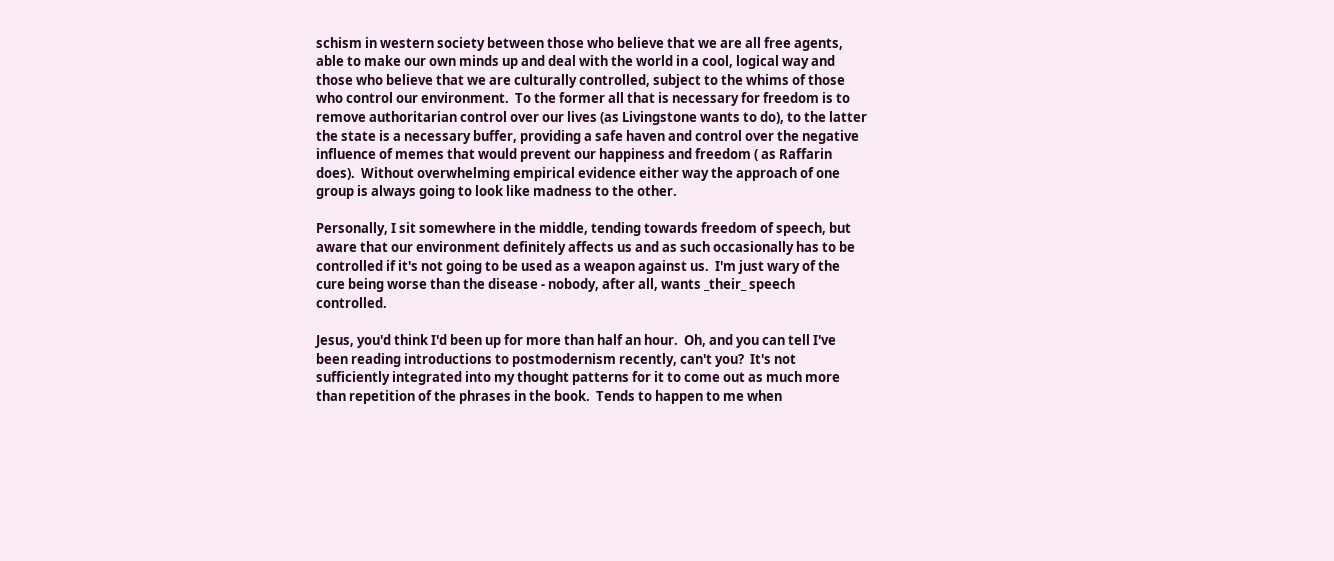schism in western society between those who believe that we are all free agents, able to make our own minds up and deal with the world in a cool, logical way and those who believe that we are culturally controlled, subject to the whims of those who control our environment.  To the former all that is necessary for freedom is to remove authoritarian control over our lives (as Livingstone wants to do), to the latter the state is a necessary buffer, providing a safe haven and control over the negative influence of memes that would prevent our happiness and freedom ( as Raffarin does).  Without overwhelming empirical evidence either way the approach of one group is always going to look like madness to the other.

Personally, I sit somewhere in the middle, tending towards freedom of speech, but aware that our environment definitely affects us and as such occasionally has to be controlled if it's not going to be used as a weapon against us.  I'm just wary of the cure being worse than the disease - nobody, after all, wants _their_ speech controlled.

Jesus, you'd think I'd been up for more than half an hour.  Oh, and you can tell I've been reading introductions to postmodernism recently, can't you?  It's not sufficiently integrated into my thought patterns for it to come out as much more than repetition of the phrases in the book.  Tends to happen to me when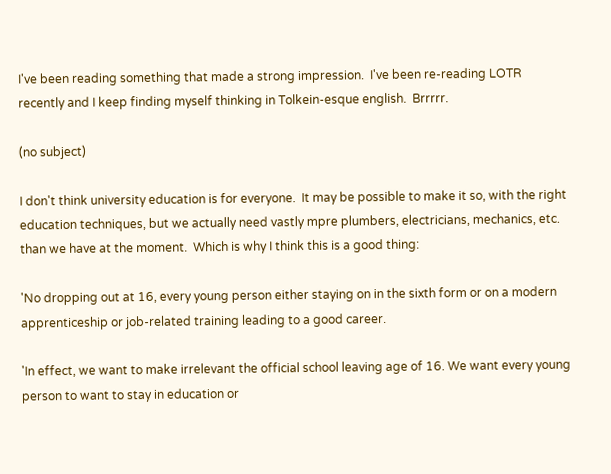I've been reading something that made a strong impression.  I've been re-reading LOTR recently and I keep finding myself thinking in Tolkein-esque english.  Brrrrr.

(no subject)

I don't think university education is for everyone.  It may be possible to make it so, with the right education techniques, but we actually need vastly mpre plumbers, electricians, mechanics, etc. than we have at the moment.  Which is why I think this is a good thing:

'No dropping out at 16, every young person either staying on in the sixth form or on a modern apprenticeship or job-related training leading to a good career.

'In effect, we want to make irrelevant the official school leaving age of 16. We want every young person to want to stay in education or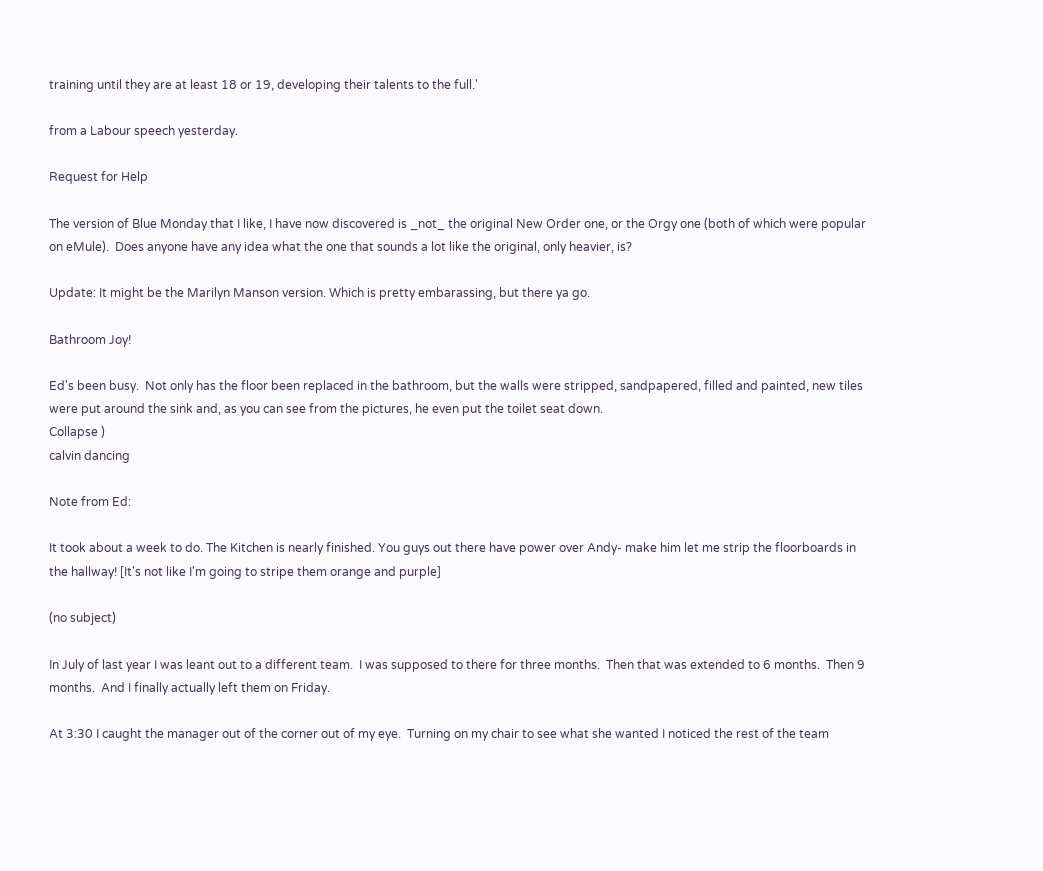training until they are at least 18 or 19, developing their talents to the full.'

from a Labour speech yesterday.

Request for Help

The version of Blue Monday that I like, I have now discovered is _not_ the original New Order one, or the Orgy one (both of which were popular on eMule).  Does anyone have any idea what the one that sounds a lot like the original, only heavier, is?

Update: It might be the Marilyn Manson version. Which is pretty embarassing, but there ya go.

Bathroom Joy!

Ed's been busy.  Not only has the floor been replaced in the bathroom, but the walls were stripped, sandpapered, filled and painted, new tiles were put around the sink and, as you can see from the pictures, he even put the toilet seat down.
Collapse )
calvin dancing

Note from Ed:

It took about a week to do. The Kitchen is nearly finished. You guys out there have power over Andy- make him let me strip the floorboards in the hallway! [It's not like I'm going to stripe them orange and purple]

(no subject)

In July of last year I was leant out to a different team.  I was supposed to there for three months.  Then that was extended to 6 months.  Then 9 months.  And I finally actually left them on Friday.

At 3:30 I caught the manager out of the corner out of my eye.  Turning on my chair to see what she wanted I noticed the rest of the team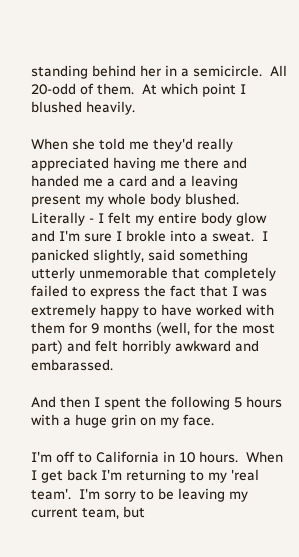standing behind her in a semicircle.  All 20-odd of them.  At which point I blushed heavily.

When she told me they'd really appreciated having me there and handed me a card and a leaving present my whole body blushed.  Literally - I felt my entire body glow and I'm sure I brokle into a sweat.  I panicked slightly, said something utterly unmemorable that completely failed to express the fact that I was extremely happy to have worked with them for 9 months (well, for the most part) and felt horribly awkward and embarassed.

And then I spent the following 5 hours with a huge grin on my face.

I'm off to California in 10 hours.  When I get back I'm returning to my 'real team'.  I'm sorry to be leaving my current team, but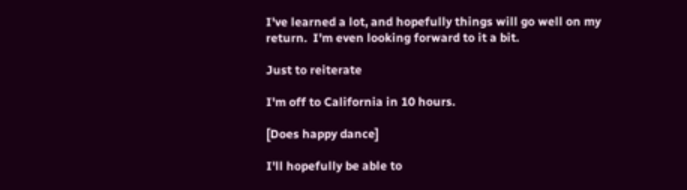I've learned a lot, and hopefully things will go well on my return.  I'm even looking forward to it a bit.

Just to reiterate

I'm off to California in 10 hours.

[Does happy dance]

I'll hopefully be able to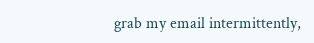grab my email intermittently,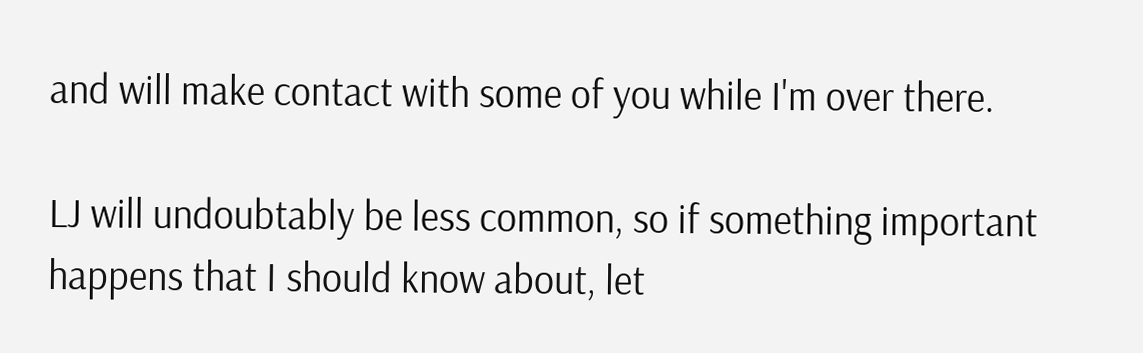and will make contact with some of you while I'm over there.

LJ will undoubtably be less common, so if something important happens that I should know about, let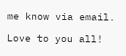me know via email.

Love to you all!